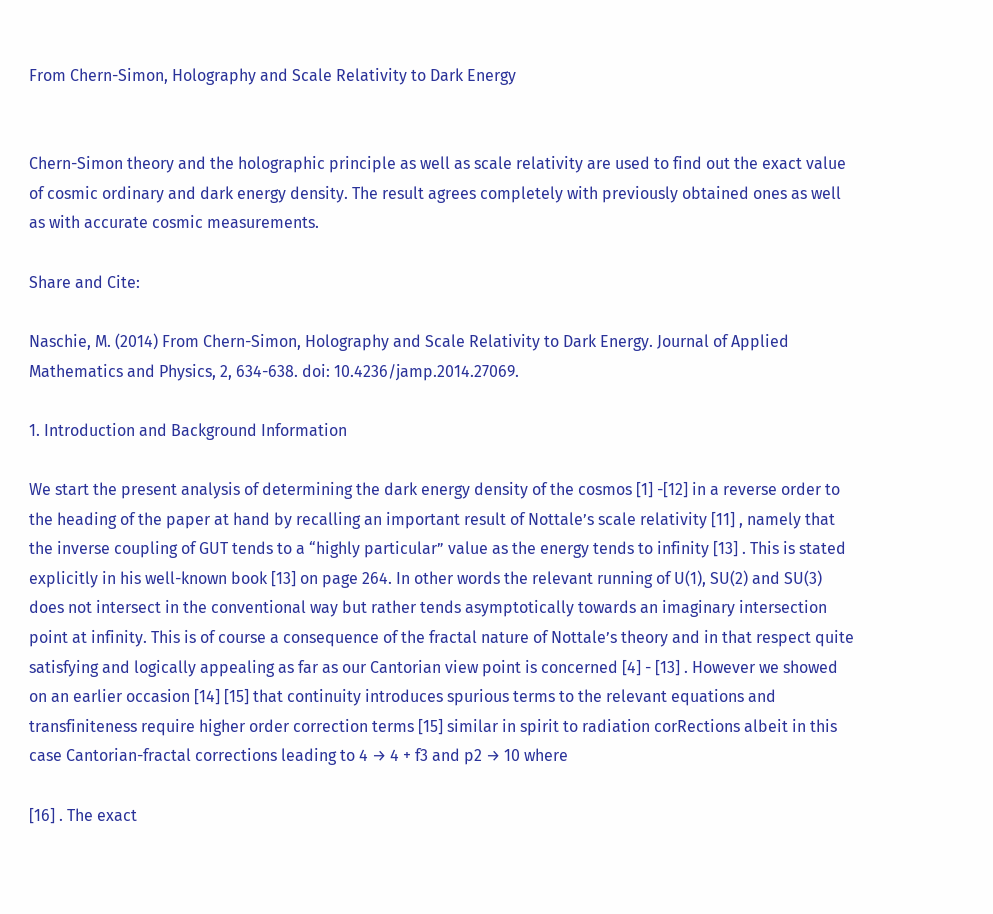From Chern-Simon, Holography and Scale Relativity to Dark Energy


Chern-Simon theory and the holographic principle as well as scale relativity are used to find out the exact value of cosmic ordinary and dark energy density. The result agrees completely with previously obtained ones as well as with accurate cosmic measurements.

Share and Cite:

Naschie, M. (2014) From Chern-Simon, Holography and Scale Relativity to Dark Energy. Journal of Applied Mathematics and Physics, 2, 634-638. doi: 10.4236/jamp.2014.27069.

1. Introduction and Background Information

We start the present analysis of determining the dark energy density of the cosmos [1] -[12] in a reverse order to the heading of the paper at hand by recalling an important result of Nottale’s scale relativity [11] , namely that the inverse coupling of GUT tends to a “highly particular” value as the energy tends to infinity [13] . This is stated explicitly in his well-known book [13] on page 264. In other words the relevant running of U(1), SU(2) and SU(3) does not intersect in the conventional way but rather tends asymptotically towards an imaginary intersection point at infinity. This is of course a consequence of the fractal nature of Nottale’s theory and in that respect quite satisfying and logically appealing as far as our Cantorian view point is concerned [4] - [13] . However we showed on an earlier occasion [14] [15] that continuity introduces spurious terms to the relevant equations and transfiniteness require higher order correction terms [15] similar in spirit to radiation corRections albeit in this case Cantorian-fractal corrections leading to 4 → 4 + f3 and p2 → 10 where

[16] . The exact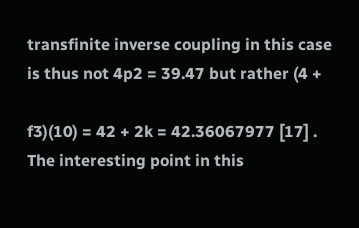transfinite inverse coupling in this case is thus not 4p2 = 39.47 but rather (4 +

f3)(10) = 42 + 2k = 42.36067977 [17] . The interesting point in this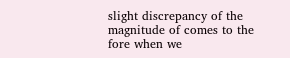slight discrepancy of the magnitude of comes to the fore when we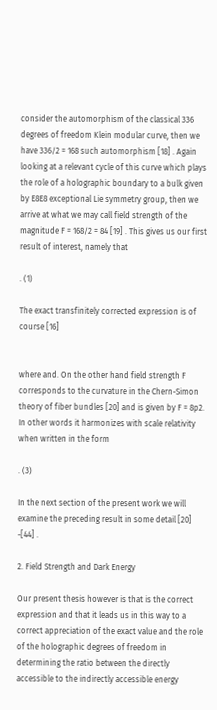consider the automorphism of the classical 336 degrees of freedom Klein modular curve, then we have 336/2 = 168 such automorphism [18] . Again looking at a relevant cycle of this curve which plays the role of a holographic boundary to a bulk given by E8E8 exceptional Lie symmetry group, then we arrive at what we may call field strength of the magnitude F = 168/2 = 84 [19] . This gives us our first result of interest, namely that

. (1)

The exact transfinitely corrected expression is of course [16]


where and. On the other hand field strength F corresponds to the curvature in the Chern-Simon theory of fiber bundles [20] and is given by F = 8p2. In other words it harmonizes with scale relativity when written in the form

. (3)

In the next section of the present work we will examine the preceding result in some detail [20] -[44] .

2. Field Strength and Dark Energy

Our present thesis however is that is the correct expression and that it leads us in this way to a correct appreciation of the exact value and the role of the holographic degrees of freedom in determining the ratio between the directly accessible to the indirectly accessible energy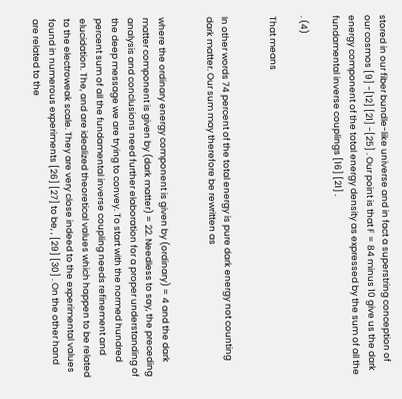stored in our fiber bundle-like universe and in fact a superstring conception of our cosmos [9] -[12] [21] -[25] . Our point is that F = 84 minus 10 give us the dark energy component of the total energy density as expressed by the sum of all the fundamental inverse couplings [16] [21] .

. (4)

That means


In other words 74 percent of the total energy is pure dark energy not counting dark matter. Our sum may therefore be rewritten as


where the ordinary energy component is given by (ordinary) = 4 and the dark matter component is given by (dark matter) = 22. Needless to say, the preceding analysis and conclusions need further elaboration for a proper understanding of the deep message we are trying to convey. To start with the normed hundred percent sum of all the fundamental inverse coupling needs refinement and elucidation. The, and are idealized theoretical values which happen to be related to the electroweak scale. They are very close indeed to the experimental values found in numerous experiments [26] [27] to be, , [29] [30] . On the other hand are related to the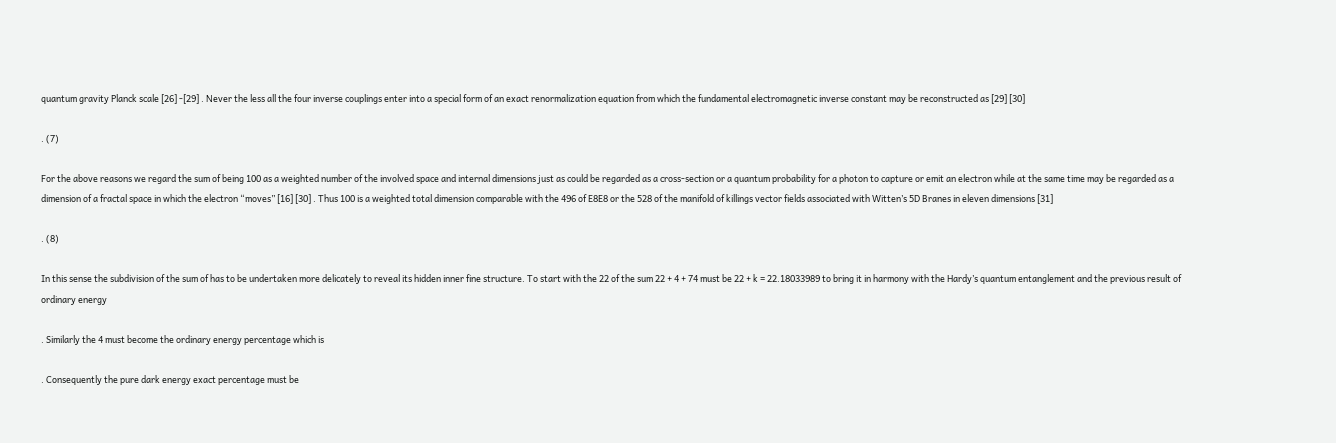quantum gravity Planck scale [26] -[29] . Never the less all the four inverse couplings enter into a special form of an exact renormalization equation from which the fundamental electromagnetic inverse constant may be reconstructed as [29] [30]

. (7)

For the above reasons we regard the sum of being 100 as a weighted number of the involved space and internal dimensions just as could be regarded as a cross-section or a quantum probability for a photon to capture or emit an electron while at the same time may be regarded as a dimension of a fractal space in which the electron “moves” [16] [30] . Thus 100 is a weighted total dimension comparable with the 496 of E8E8 or the 528 of the manifold of killings vector fields associated with Witten’s 5D Branes in eleven dimensions [31]

. (8)

In this sense the subdivision of the sum of has to be undertaken more delicately to reveal its hidden inner fine structure. To start with the 22 of the sum 22 + 4 + 74 must be 22 + k = 22.18033989 to bring it in harmony with the Hardy’s quantum entanglement and the previous result of ordinary energy

. Similarly the 4 must become the ordinary energy percentage which is

. Consequently the pure dark energy exact percentage must be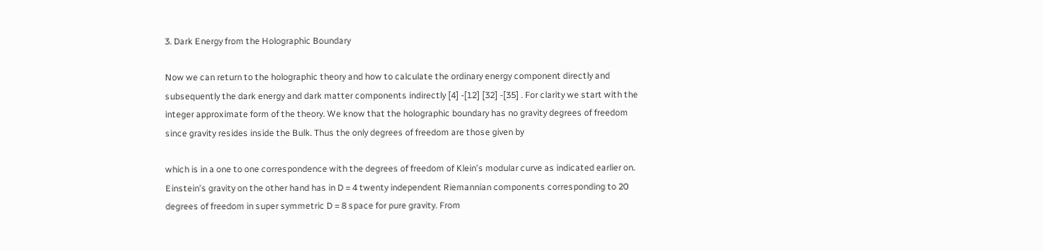3. Dark Energy from the Holographic Boundary

Now we can return to the holographic theory and how to calculate the ordinary energy component directly and subsequently the dark energy and dark matter components indirectly [4] -[12] [32] -[35] . For clarity we start with the integer approximate form of the theory. We know that the holographic boundary has no gravity degrees of freedom since gravity resides inside the Bulk. Thus the only degrees of freedom are those given by

which is in a one to one correspondence with the degrees of freedom of Klein’s modular curve as indicated earlier on. Einstein’s gravity on the other hand has in D = 4 twenty independent Riemannian components corresponding to 20 degrees of freedom in super symmetric D = 8 space for pure gravity. From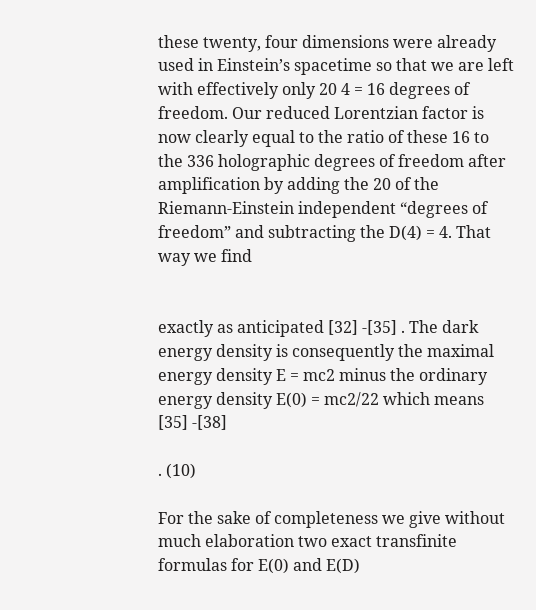these twenty, four dimensions were already used in Einstein’s spacetime so that we are left with effectively only 20 4 = 16 degrees of freedom. Our reduced Lorentzian factor is now clearly equal to the ratio of these 16 to the 336 holographic degrees of freedom after amplification by adding the 20 of the Riemann-Einstein independent “degrees of freedom” and subtracting the D(4) = 4. That way we find


exactly as anticipated [32] -[35] . The dark energy density is consequently the maximal energy density E = mc2 minus the ordinary energy density E(0) = mc2/22 which means [35] -[38]

. (10)

For the sake of completeness we give without much elaboration two exact transfinite formulas for E(0) and E(D)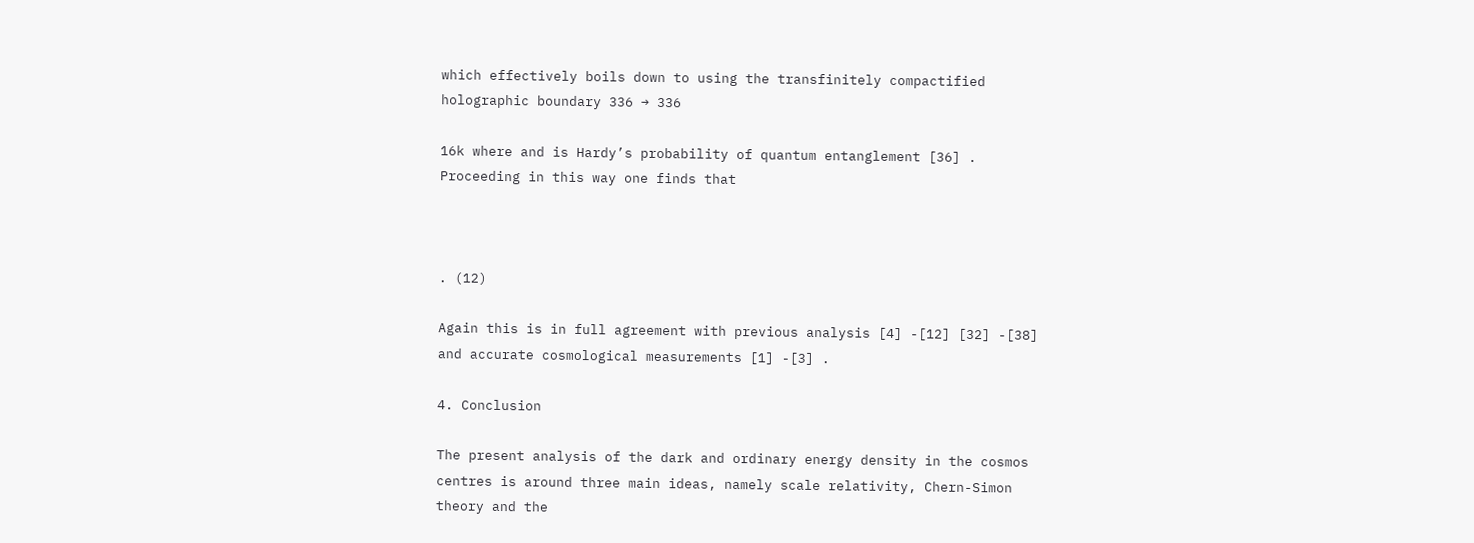which effectively boils down to using the transfinitely compactified holographic boundary 336 → 336

16k where and is Hardy’s probability of quantum entanglement [36] . Proceeding in this way one finds that



. (12)

Again this is in full agreement with previous analysis [4] -[12] [32] -[38] and accurate cosmological measurements [1] -[3] .

4. Conclusion

The present analysis of the dark and ordinary energy density in the cosmos centres is around three main ideas, namely scale relativity, Chern-Simon theory and the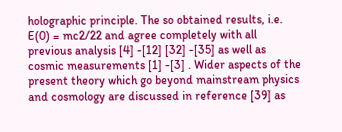holographic principle. The so obtained results, i.e. E(0) = mc2/22 and agree completely with all previous analysis [4] -[12] [32] -[35] as well as cosmic measurements [1] -[3] . Wider aspects of the present theory which go beyond mainstream physics and cosmology are discussed in reference [39] as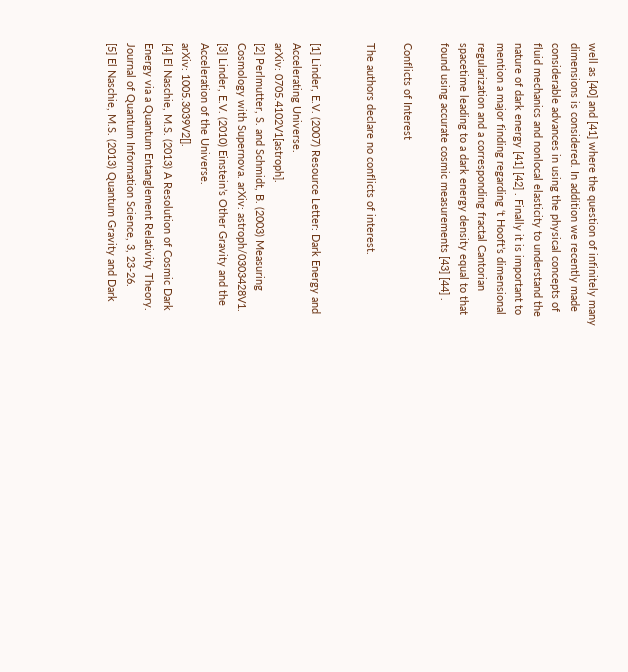well as [40] and [41] where the question of infinitely many dimensions is considered. In addition we recently made considerable advances in using the physical concepts of fluid mechanics and nonlocal elasticity to understand the nature of dark energy [41] [42] . Finally it is important to mention a major finding regarding ‘t Hooft’s dimensional regularization and a corresponding fractal Cantorian spacetime leading to a dark energy density equal to that found using accurate cosmic measurements [43] [44] .

Conflicts of Interest

The authors declare no conflicts of interest.


[1] Linder, E.V. (2007) Resource Letter: Dark Energy and Accelerating Universe.
arXiv: 0705.4102V1[astroph].
[2] Perlmutter, S. and Schmidt, B. (2003) Measuring Cosmology with Supernova. arXiv: astroph/0303428V1.
[3] Linder, E.V. (2010) Einstein’s Other Gravity and the Acceleration of the Universe.
arXiv: 1005.3039V2[].
[4] El Naschie, M.S. (2013) A Resolution of Cosmic Dark Energy via a Quantum Entanglement Relativity Theory. Journal of Quantum Information Science, 3, 23-26.
[5] El Naschie, M.S. (2013) Quantum Gravity and Dark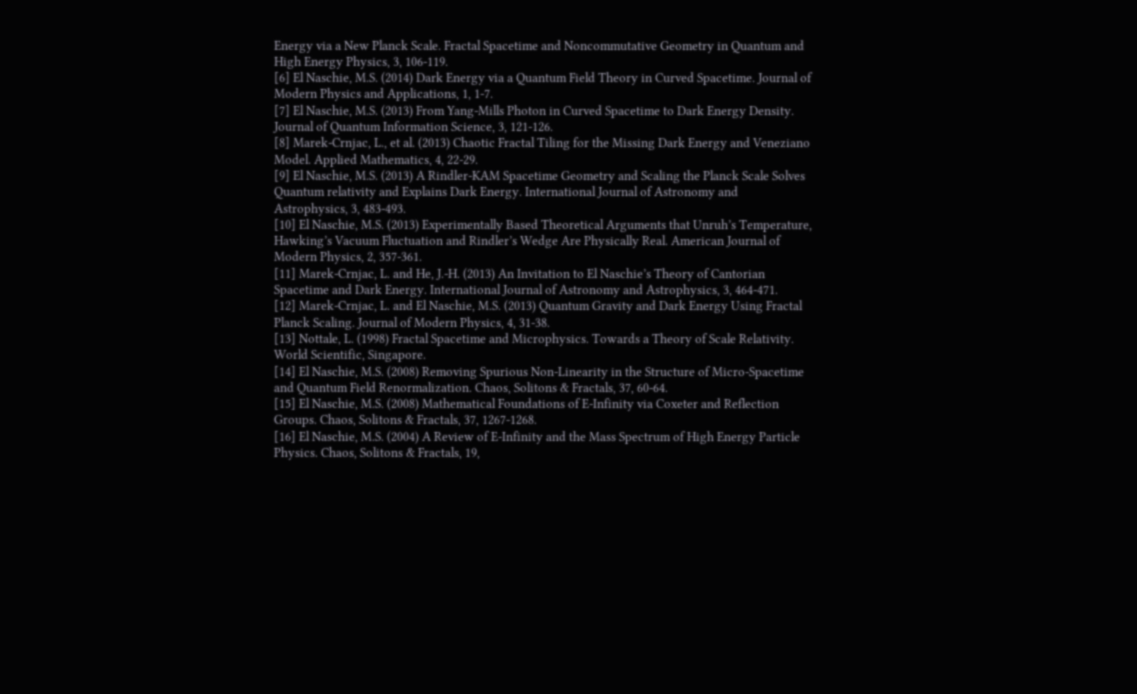Energy via a New Planck Scale. Fractal Spacetime and Noncommutative Geometry in Quantum and High Energy Physics, 3, 106-119.
[6] El Naschie, M.S. (2014) Dark Energy via a Quantum Field Theory in Curved Spacetime. Journal of Modern Physics and Applications, 1, 1-7.
[7] El Naschie, M.S. (2013) From Yang-Mills Photon in Curved Spacetime to Dark Energy Density. Journal of Quantum Information Science, 3, 121-126.
[8] Marek-Crnjac, L., et al. (2013) Chaotic Fractal Tiling for the Missing Dark Energy and Veneziano Model. Applied Mathematics, 4, 22-29.
[9] El Naschie, M.S. (2013) A Rindler-KAM Spacetime Geometry and Scaling the Planck Scale Solves Quantum relativity and Explains Dark Energy. International Journal of Astronomy and Astrophysics, 3, 483-493.
[10] El Naschie, M.S. (2013) Experimentally Based Theoretical Arguments that Unruh’s Temperature, Hawking’s Vacuum Fluctuation and Rindler’s Wedge Are Physically Real. American Journal of Modern Physics, 2, 357-361.
[11] Marek-Crnjac, L. and He, J.-H. (2013) An Invitation to El Naschie’s Theory of Cantorian Spacetime and Dark Energy. International Journal of Astronomy and Astrophysics, 3, 464-471.
[12] Marek-Crnjac, L. and El Naschie, M.S. (2013) Quantum Gravity and Dark Energy Using Fractal Planck Scaling. Journal of Modern Physics, 4, 31-38.
[13] Nottale, L. (1998) Fractal Spacetime and Microphysics. Towards a Theory of Scale Relativity. World Scientific, Singapore.
[14] El Naschie, M.S. (2008) Removing Spurious Non-Linearity in the Structure of Micro-Spacetime and Quantum Field Renormalization. Chaos, Solitons & Fractals, 37, 60-64.
[15] El Naschie, M.S. (2008) Mathematical Foundations of E-Infinity via Coxeter and Reflection Groups. Chaos, Solitons & Fractals, 37, 1267-1268.
[16] El Naschie, M.S. (2004) A Review of E-Infinity and the Mass Spectrum of High Energy Particle Physics. Chaos, Solitons & Fractals, 19,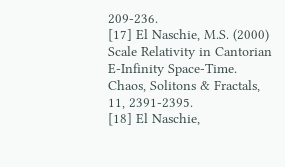209-236.
[17] El Naschie, M.S. (2000) Scale Relativity in Cantorian E-Infinity Space-Time. Chaos, Solitons & Fractals, 11, 2391-2395.
[18] El Naschie,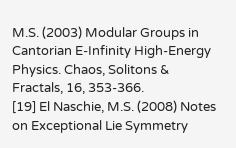M.S. (2003) Modular Groups in Cantorian E-Infinity High-Energy Physics. Chaos, Solitons & Fractals, 16, 353-366.
[19] El Naschie, M.S. (2008) Notes on Exceptional Lie Symmetry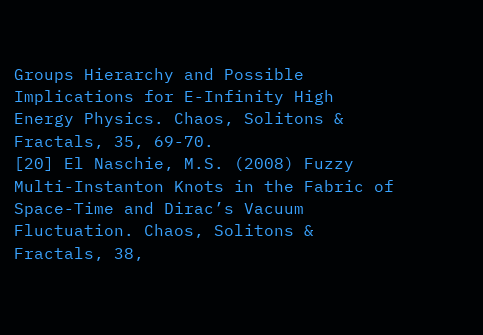Groups Hierarchy and Possible Implications for E-Infinity High Energy Physics. Chaos, Solitons & Fractals, 35, 69-70.
[20] El Naschie, M.S. (2008) Fuzzy Multi-Instanton Knots in the Fabric of Space-Time and Dirac’s Vacuum Fluctuation. Chaos, Solitons & Fractals, 38,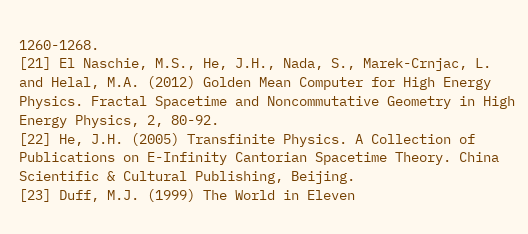1260-1268.
[21] El Naschie, M.S., He, J.H., Nada, S., Marek-Crnjac, L. and Helal, M.A. (2012) Golden Mean Computer for High Energy Physics. Fractal Spacetime and Noncommutative Geometry in High Energy Physics, 2, 80-92.
[22] He, J.H. (2005) Transfinite Physics. A Collection of Publications on E-Infinity Cantorian Spacetime Theory. China Scientific & Cultural Publishing, Beijing.
[23] Duff, M.J. (1999) The World in Eleven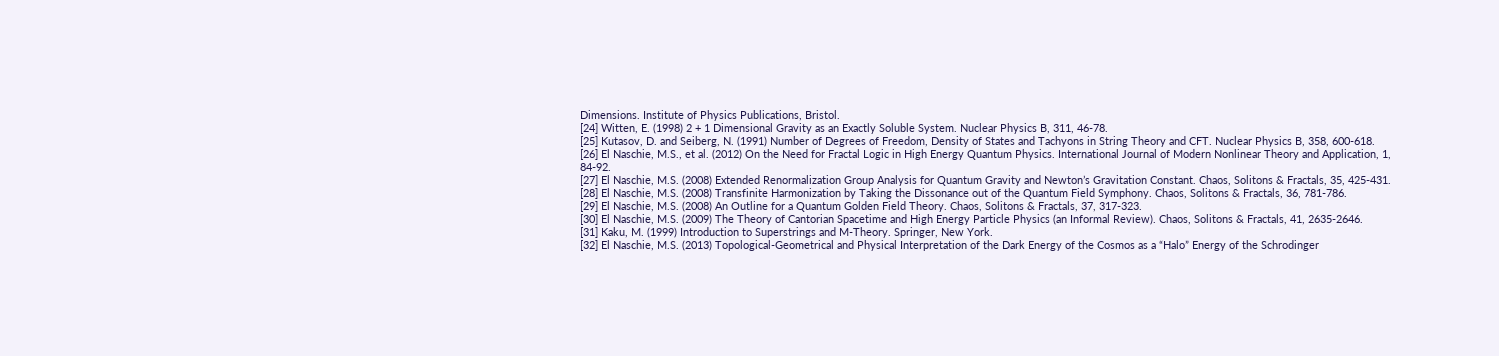Dimensions. Institute of Physics Publications, Bristol.
[24] Witten, E. (1998) 2 + 1 Dimensional Gravity as an Exactly Soluble System. Nuclear Physics B, 311, 46-78.
[25] Kutasov, D. and Seiberg, N. (1991) Number of Degrees of Freedom, Density of States and Tachyons in String Theory and CFT. Nuclear Physics B, 358, 600-618.
[26] El Naschie, M.S., et al. (2012) On the Need for Fractal Logic in High Energy Quantum Physics. International Journal of Modern Nonlinear Theory and Application, 1, 84-92.
[27] El Naschie, M.S. (2008) Extended Renormalization Group Analysis for Quantum Gravity and Newton’s Gravitation Constant. Chaos, Solitons & Fractals, 35, 425-431.
[28] El Naschie, M.S. (2008) Transfinite Harmonization by Taking the Dissonance out of the Quantum Field Symphony. Chaos, Solitons & Fractals, 36, 781-786.
[29] El Naschie, M.S. (2008) An Outline for a Quantum Golden Field Theory. Chaos, Solitons & Fractals, 37, 317-323.
[30] El Naschie, M.S. (2009) The Theory of Cantorian Spacetime and High Energy Particle Physics (an Informal Review). Chaos, Solitons & Fractals, 41, 2635-2646.
[31] Kaku, M. (1999) Introduction to Superstrings and M-Theory. Springer, New York.
[32] El Naschie, M.S. (2013) Topological-Geometrical and Physical Interpretation of the Dark Energy of the Cosmos as a “Halo” Energy of the Schrodinger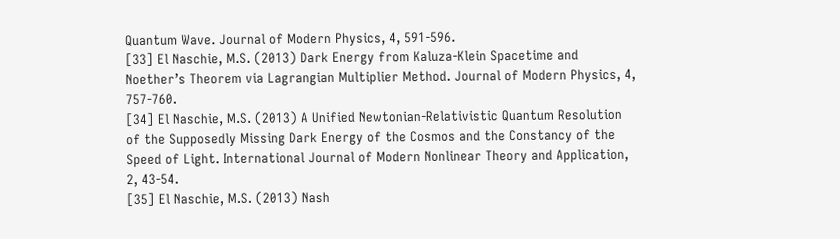Quantum Wave. Journal of Modern Physics, 4, 591-596.
[33] El Naschie, M.S. (2013) Dark Energy from Kaluza-Klein Spacetime and Noether’s Theorem via Lagrangian Multiplier Method. Journal of Modern Physics, 4, 757-760.
[34] El Naschie, M.S. (2013) A Unified Newtonian-Relativistic Quantum Resolution of the Supposedly Missing Dark Energy of the Cosmos and the Constancy of the Speed of Light. International Journal of Modern Nonlinear Theory and Application, 2, 43-54.
[35] El Naschie, M.S. (2013) Nash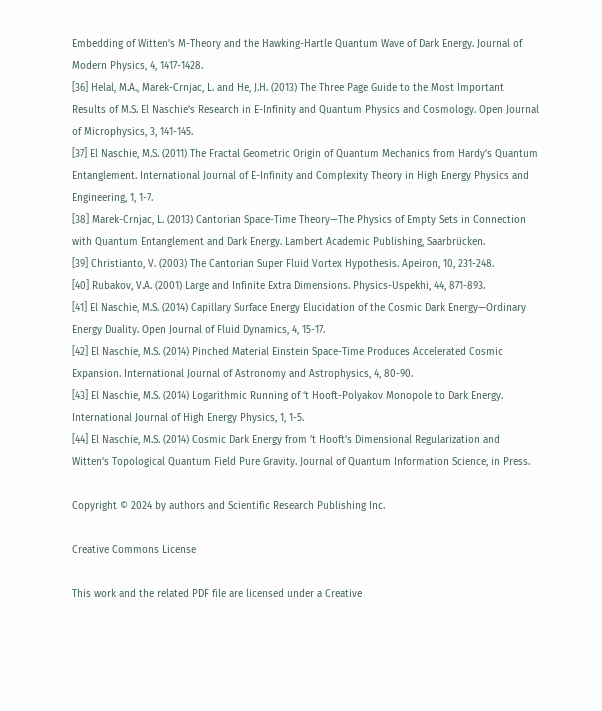Embedding of Witten’s M-Theory and the Hawking-Hartle Quantum Wave of Dark Energy. Journal of Modern Physics, 4, 1417-1428.
[36] Helal, M.A., Marek-Crnjac, L. and He, J.H. (2013) The Three Page Guide to the Most Important Results of M.S. El Naschie’s Research in E-Infinity and Quantum Physics and Cosmology. Open Journal of Microphysics, 3, 141-145.
[37] El Naschie, M.S. (2011) The Fractal Geometric Origin of Quantum Mechanics from Hardy’s Quantum Entanglement. International Journal of E-Infinity and Complexity Theory in High Energy Physics and Engineering, 1, 1-7.
[38] Marek-Crnjac, L. (2013) Cantorian Space-Time Theory—The Physics of Empty Sets in Connection with Quantum Entanglement and Dark Energy. Lambert Academic Publishing, Saarbrücken.
[39] Christianto, V. (2003) The Cantorian Super Fluid Vortex Hypothesis. Apeiron, 10, 231-248.
[40] Rubakov, V.A. (2001) Large and Infinite Extra Dimensions. Physics-Uspekhi, 44, 871-893.
[41] El Naschie, M.S. (2014) Capillary Surface Energy Elucidation of the Cosmic Dark Energy—Ordinary Energy Duality. Open Journal of Fluid Dynamics, 4, 15-17.
[42] El Naschie, M.S. (2014) Pinched Material Einstein Space-Time Produces Accelerated Cosmic Expansion. International Journal of Astronomy and Astrophysics, 4, 80-90.
[43] El Naschie, M.S. (2014) Logarithmic Running of ‘t Hooft-Polyakov Monopole to Dark Energy. International Journal of High Energy Physics, 1, 1-5.
[44] El Naschie, M.S. (2014) Cosmic Dark Energy from ’t Hooft’s Dimensional Regularization and Witten’s Topological Quantum Field Pure Gravity. Journal of Quantum Information Science, in Press.

Copyright © 2024 by authors and Scientific Research Publishing Inc.

Creative Commons License

This work and the related PDF file are licensed under a Creative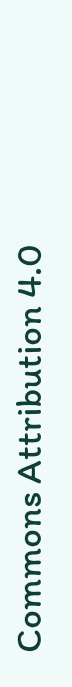Commons Attribution 4.0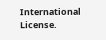International License.